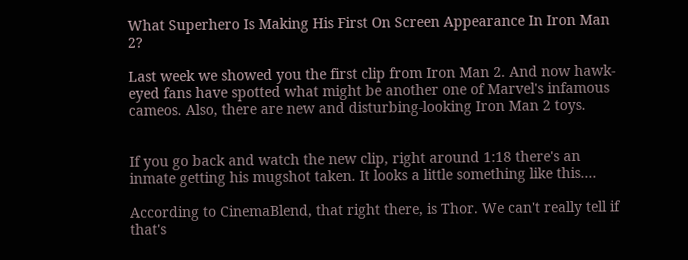What Superhero Is Making His First On Screen Appearance In Iron Man 2?

Last week we showed you the first clip from Iron Man 2. And now hawk-eyed fans have spotted what might be another one of Marvel's infamous cameos. Also, there are new and disturbing-looking Iron Man 2 toys.


If you go back and watch the new clip, right around 1:18 there's an inmate getting his mugshot taken. It looks a little something like this....

According to CinemaBlend, that right there, is Thor. We can't really tell if that's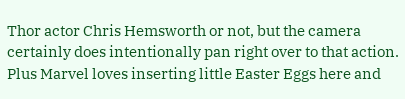Thor actor Chris Hemsworth or not, but the camera certainly does intentionally pan right over to that action. Plus Marvel loves inserting little Easter Eggs here and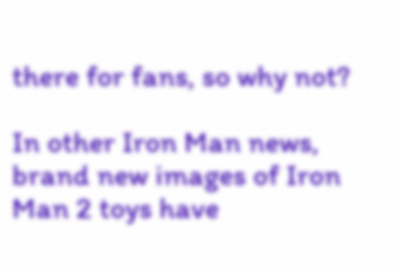there for fans, so why not?

In other Iron Man news, brand new images of Iron Man 2 toys have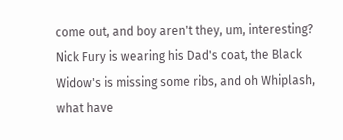come out, and boy aren't they, um, interesting? Nick Fury is wearing his Dad's coat, the Black Widow's is missing some ribs, and oh Whiplash, what have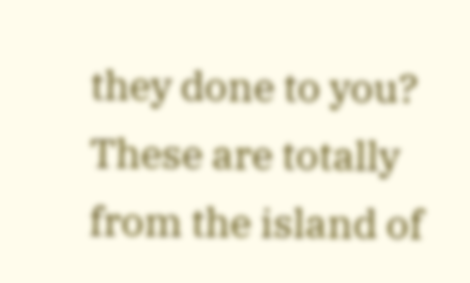they done to you? These are totally from the island of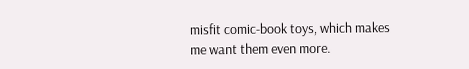misfit comic-book toys, which makes me want them even more.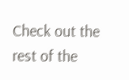Check out the rest of the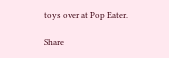toys over at Pop Eater.

Share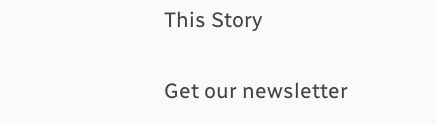This Story

Get our newsletter